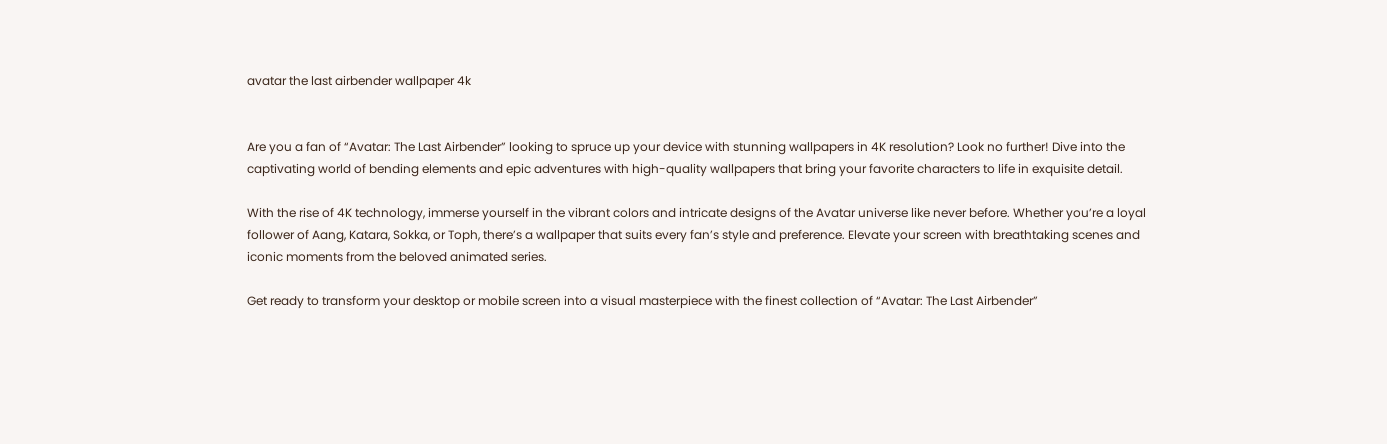avatar the last airbender wallpaper 4k


Are you a fan of “Avatar: The Last Airbender” looking to spruce up your device with stunning wallpapers in 4K resolution? Look no further! Dive into the captivating world of bending elements and epic adventures with high-quality wallpapers that bring your favorite characters to life in exquisite detail.

With the rise of 4K technology, immerse yourself in the vibrant colors and intricate designs of the Avatar universe like never before. Whether you’re a loyal follower of Aang, Katara, Sokka, or Toph, there’s a wallpaper that suits every fan’s style and preference. Elevate your screen with breathtaking scenes and iconic moments from the beloved animated series.

Get ready to transform your desktop or mobile screen into a visual masterpiece with the finest collection of “Avatar: The Last Airbender”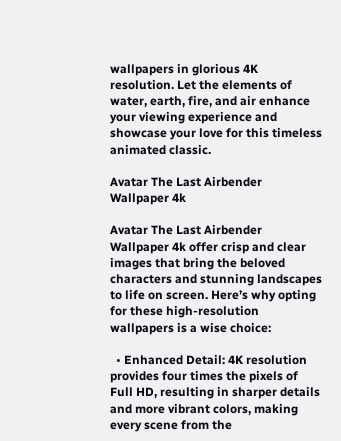wallpapers in glorious 4K resolution. Let the elements of water, earth, fire, and air enhance your viewing experience and showcase your love for this timeless animated classic.

Avatar The Last Airbender Wallpaper 4k

Avatar The Last Airbender Wallpaper 4k offer crisp and clear images that bring the beloved characters and stunning landscapes to life on screen. Here’s why opting for these high-resolution wallpapers is a wise choice:

  • Enhanced Detail: 4K resolution provides four times the pixels of Full HD, resulting in sharper details and more vibrant colors, making every scene from the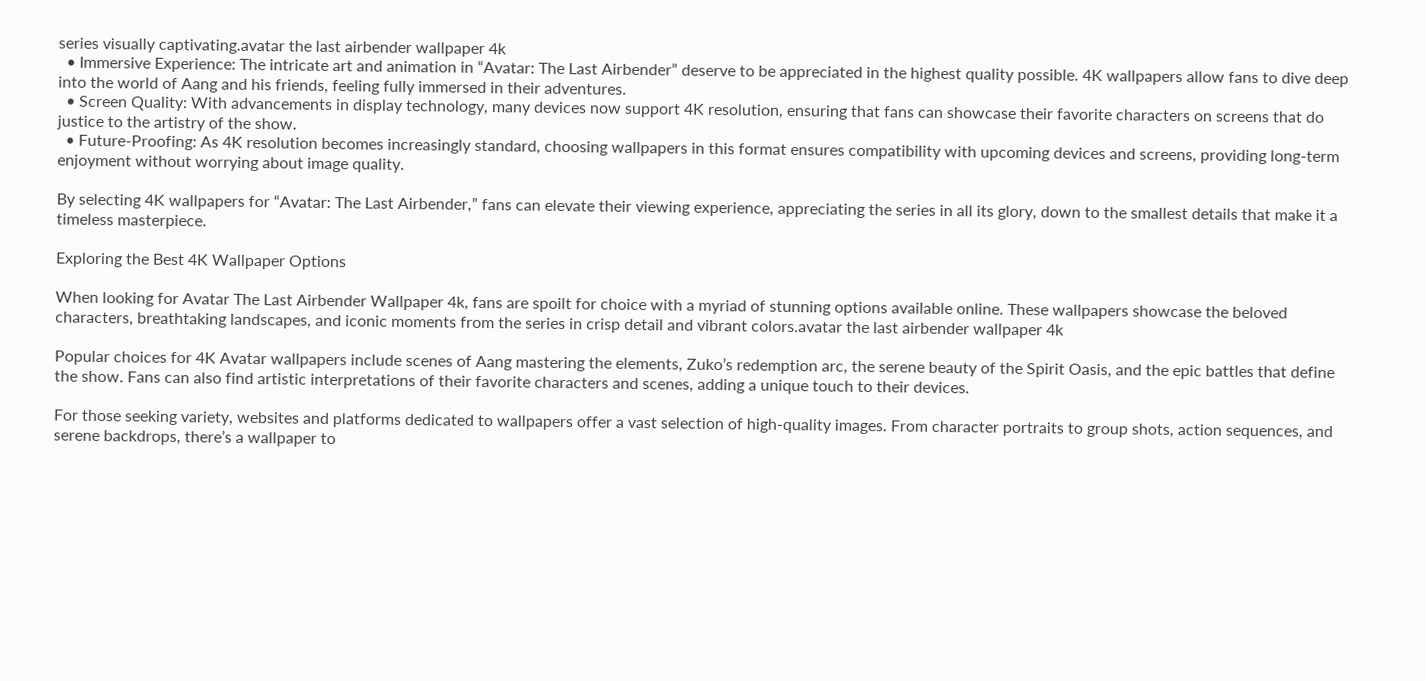series visually captivating.avatar the last airbender wallpaper 4k
  • Immersive Experience: The intricate art and animation in “Avatar: The Last Airbender” deserve to be appreciated in the highest quality possible. 4K wallpapers allow fans to dive deep into the world of Aang and his friends, feeling fully immersed in their adventures.
  • Screen Quality: With advancements in display technology, many devices now support 4K resolution, ensuring that fans can showcase their favorite characters on screens that do justice to the artistry of the show.
  • Future-Proofing: As 4K resolution becomes increasingly standard, choosing wallpapers in this format ensures compatibility with upcoming devices and screens, providing long-term enjoyment without worrying about image quality.

By selecting 4K wallpapers for “Avatar: The Last Airbender,” fans can elevate their viewing experience, appreciating the series in all its glory, down to the smallest details that make it a timeless masterpiece.

Exploring the Best 4K Wallpaper Options

When looking for Avatar The Last Airbender Wallpaper 4k, fans are spoilt for choice with a myriad of stunning options available online. These wallpapers showcase the beloved characters, breathtaking landscapes, and iconic moments from the series in crisp detail and vibrant colors.avatar the last airbender wallpaper 4k

Popular choices for 4K Avatar wallpapers include scenes of Aang mastering the elements, Zuko’s redemption arc, the serene beauty of the Spirit Oasis, and the epic battles that define the show. Fans can also find artistic interpretations of their favorite characters and scenes, adding a unique touch to their devices.

For those seeking variety, websites and platforms dedicated to wallpapers offer a vast selection of high-quality images. From character portraits to group shots, action sequences, and serene backdrops, there’s a wallpaper to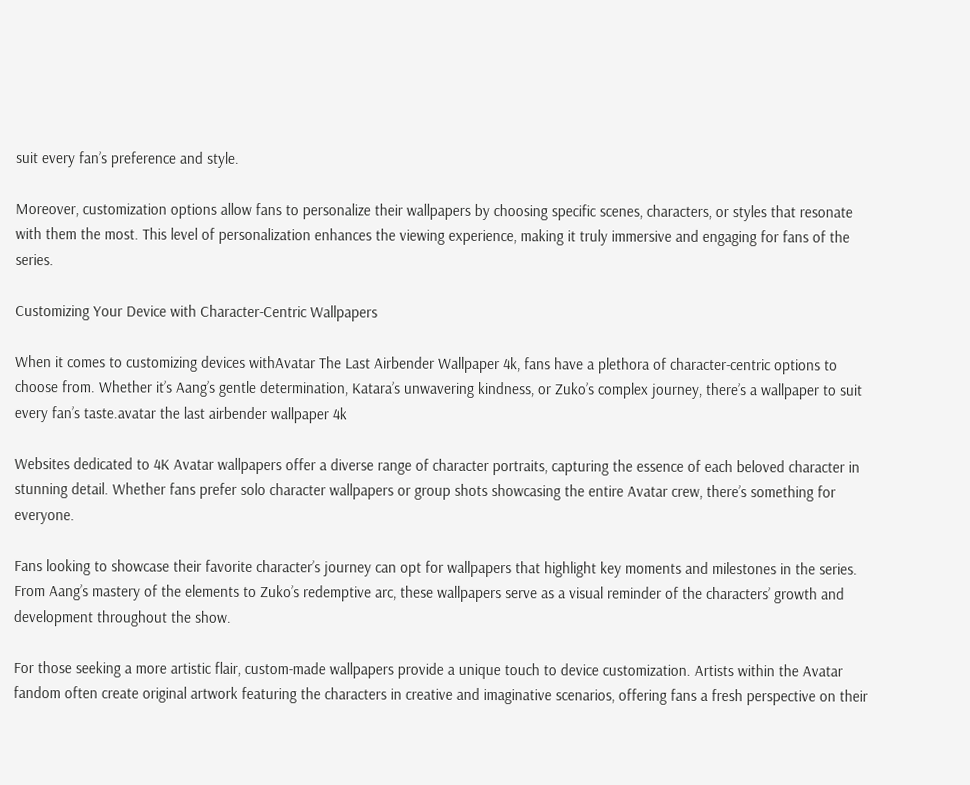suit every fan’s preference and style.

Moreover, customization options allow fans to personalize their wallpapers by choosing specific scenes, characters, or styles that resonate with them the most. This level of personalization enhances the viewing experience, making it truly immersive and engaging for fans of the series.

Customizing Your Device with Character-Centric Wallpapers

When it comes to customizing devices withAvatar The Last Airbender Wallpaper 4k, fans have a plethora of character-centric options to choose from. Whether it’s Aang’s gentle determination, Katara’s unwavering kindness, or Zuko’s complex journey, there’s a wallpaper to suit every fan’s taste.avatar the last airbender wallpaper 4k

Websites dedicated to 4K Avatar wallpapers offer a diverse range of character portraits, capturing the essence of each beloved character in stunning detail. Whether fans prefer solo character wallpapers or group shots showcasing the entire Avatar crew, there’s something for everyone.

Fans looking to showcase their favorite character’s journey can opt for wallpapers that highlight key moments and milestones in the series. From Aang’s mastery of the elements to Zuko’s redemptive arc, these wallpapers serve as a visual reminder of the characters’ growth and development throughout the show.

For those seeking a more artistic flair, custom-made wallpapers provide a unique touch to device customization. Artists within the Avatar fandom often create original artwork featuring the characters in creative and imaginative scenarios, offering fans a fresh perspective on their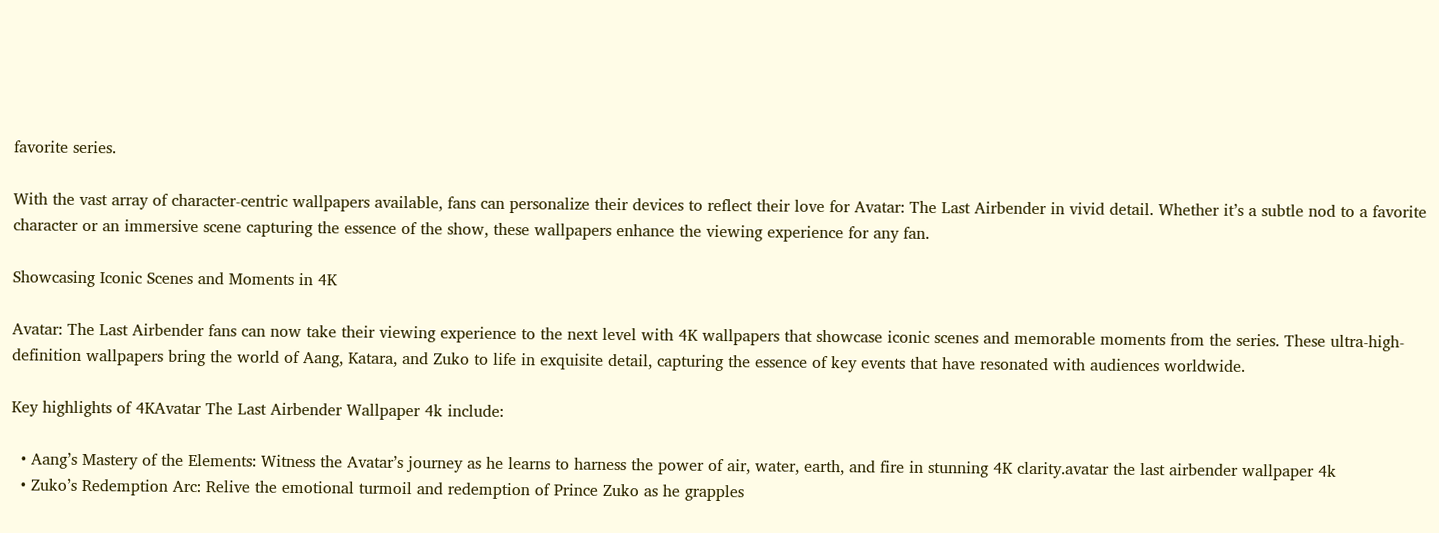favorite series.

With the vast array of character-centric wallpapers available, fans can personalize their devices to reflect their love for Avatar: The Last Airbender in vivid detail. Whether it’s a subtle nod to a favorite character or an immersive scene capturing the essence of the show, these wallpapers enhance the viewing experience for any fan.

Showcasing Iconic Scenes and Moments in 4K

Avatar: The Last Airbender fans can now take their viewing experience to the next level with 4K wallpapers that showcase iconic scenes and memorable moments from the series. These ultra-high-definition wallpapers bring the world of Aang, Katara, and Zuko to life in exquisite detail, capturing the essence of key events that have resonated with audiences worldwide.

Key highlights of 4KAvatar The Last Airbender Wallpaper 4k include:

  • Aang’s Mastery of the Elements: Witness the Avatar’s journey as he learns to harness the power of air, water, earth, and fire in stunning 4K clarity.avatar the last airbender wallpaper 4k
  • Zuko’s Redemption Arc: Relive the emotional turmoil and redemption of Prince Zuko as he grapples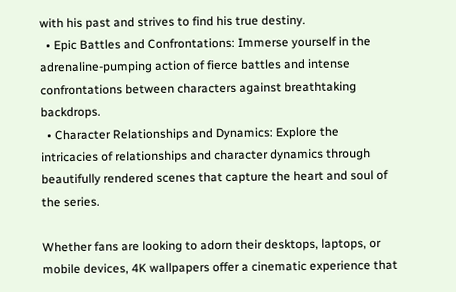with his past and strives to find his true destiny.
  • Epic Battles and Confrontations: Immerse yourself in the adrenaline-pumping action of fierce battles and intense confrontations between characters against breathtaking backdrops.
  • Character Relationships and Dynamics: Explore the intricacies of relationships and character dynamics through beautifully rendered scenes that capture the heart and soul of the series.

Whether fans are looking to adorn their desktops, laptops, or mobile devices, 4K wallpapers offer a cinematic experience that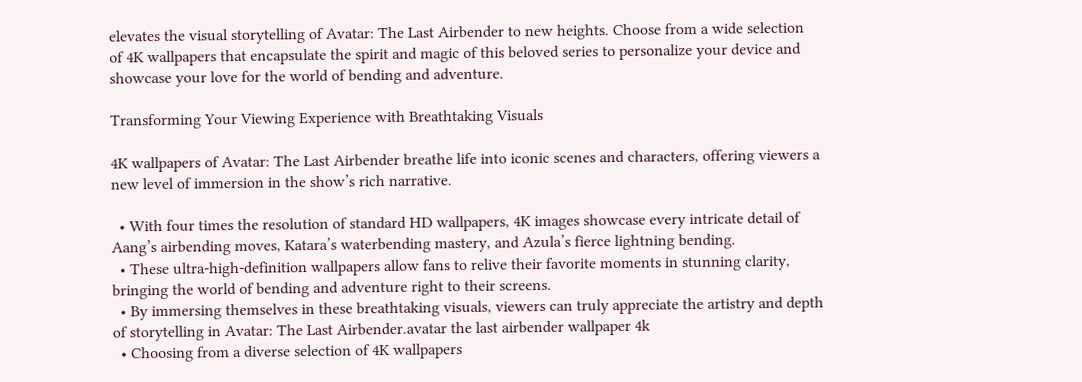elevates the visual storytelling of Avatar: The Last Airbender to new heights. Choose from a wide selection of 4K wallpapers that encapsulate the spirit and magic of this beloved series to personalize your device and showcase your love for the world of bending and adventure.

Transforming Your Viewing Experience with Breathtaking Visuals

4K wallpapers of Avatar: The Last Airbender breathe life into iconic scenes and characters, offering viewers a new level of immersion in the show’s rich narrative.

  • With four times the resolution of standard HD wallpapers, 4K images showcase every intricate detail of Aang’s airbending moves, Katara’s waterbending mastery, and Azula’s fierce lightning bending.
  • These ultra-high-definition wallpapers allow fans to relive their favorite moments in stunning clarity, bringing the world of bending and adventure right to their screens.
  • By immersing themselves in these breathtaking visuals, viewers can truly appreciate the artistry and depth of storytelling in Avatar: The Last Airbender.avatar the last airbender wallpaper 4k
  • Choosing from a diverse selection of 4K wallpapers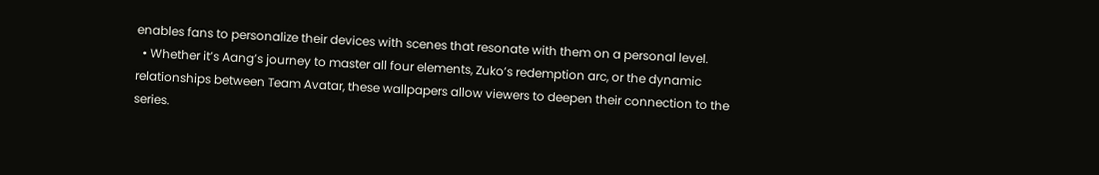enables fans to personalize their devices with scenes that resonate with them on a personal level.
  • Whether it’s Aang’s journey to master all four elements, Zuko’s redemption arc, or the dynamic relationships between Team Avatar, these wallpapers allow viewers to deepen their connection to the series.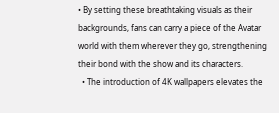• By setting these breathtaking visuals as their backgrounds, fans can carry a piece of the Avatar world with them wherever they go, strengthening their bond with the show and its characters.
  • The introduction of 4K wallpapers elevates the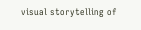visual storytelling of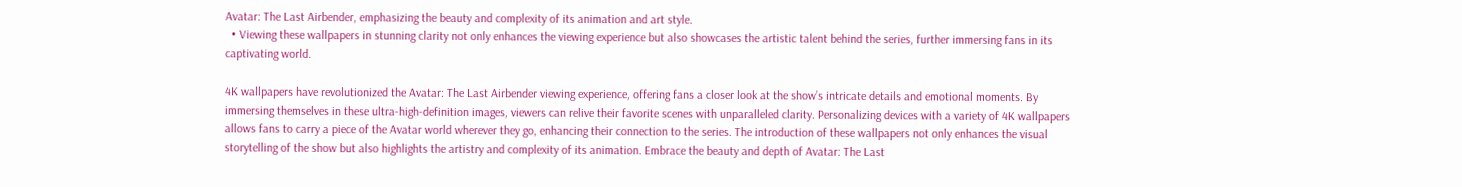Avatar: The Last Airbender, emphasizing the beauty and complexity of its animation and art style.
  • Viewing these wallpapers in stunning clarity not only enhances the viewing experience but also showcases the artistic talent behind the series, further immersing fans in its captivating world.

4K wallpapers have revolutionized the Avatar: The Last Airbender viewing experience, offering fans a closer look at the show’s intricate details and emotional moments. By immersing themselves in these ultra-high-definition images, viewers can relive their favorite scenes with unparalleled clarity. Personalizing devices with a variety of 4K wallpapers allows fans to carry a piece of the Avatar world wherever they go, enhancing their connection to the series. The introduction of these wallpapers not only enhances the visual storytelling of the show but also highlights the artistry and complexity of its animation. Embrace the beauty and depth of Avatar: The Last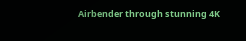Airbender through stunning 4K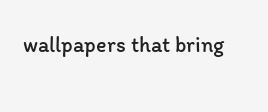wallpapers that bring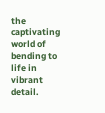the captivating world of bending to life in vibrant detail.